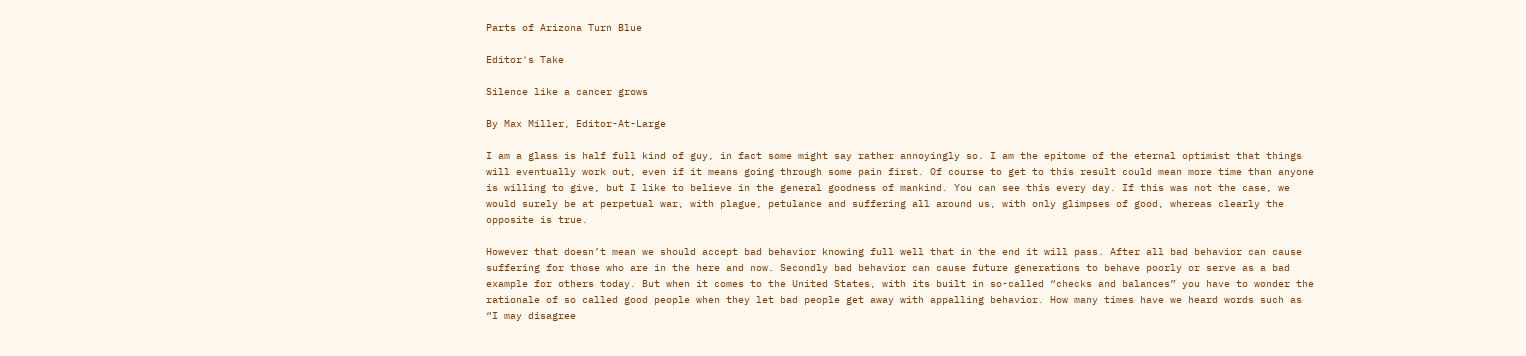Parts of Arizona Turn Blue

Editor's Take

Silence like a cancer grows

By Max Miller, Editor-At-Large

I am a glass is half full kind of guy, in fact some might say rather annoyingly so. I am the epitome of the eternal optimist that things will eventually work out, even if it means going through some pain first. Of course to get to this result could mean more time than anyone is willing to give, but I like to believe in the general goodness of mankind. You can see this every day. If this was not the case, we would surely be at perpetual war, with plague, petulance and suffering all around us, with only glimpses of good, whereas clearly the opposite is true.

However that doesn’t mean we should accept bad behavior knowing full well that in the end it will pass. After all bad behavior can cause suffering for those who are in the here and now. Secondly bad behavior can cause future generations to behave poorly or serve as a bad example for others today. But when it comes to the United States, with its built in so-called “checks and balances” you have to wonder the rationale of so called good people when they let bad people get away with appalling behavior. How many times have we heard words such as “I may disagree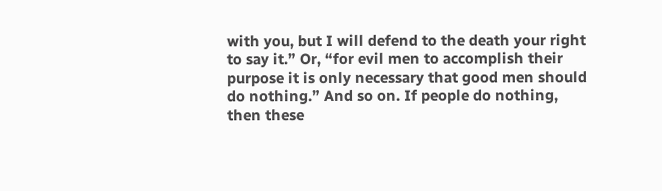with you, but I will defend to the death your right to say it.” Or, “for evil men to accomplish their purpose it is only necessary that good men should do nothing.” And so on. If people do nothing, then these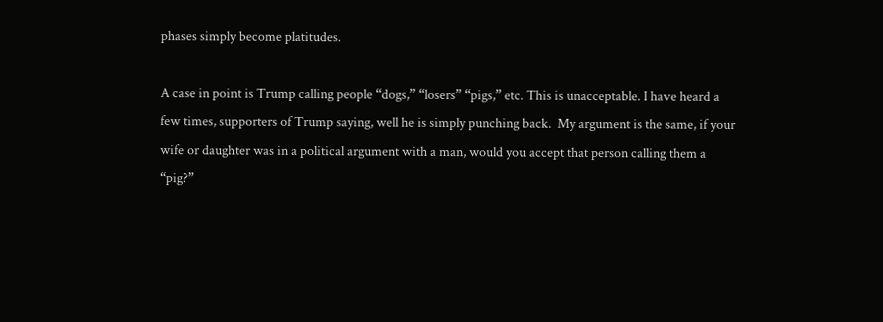phases simply become platitudes.

A case in point is Trump calling people “dogs,” “losers” “pigs,” etc. This is unacceptable. I have heard a few times, supporters of Trump saying, well he is simply punching back.  My argument is the same, if your wife or daughter was in a political argument with a man, would you accept that person calling them a “pig?”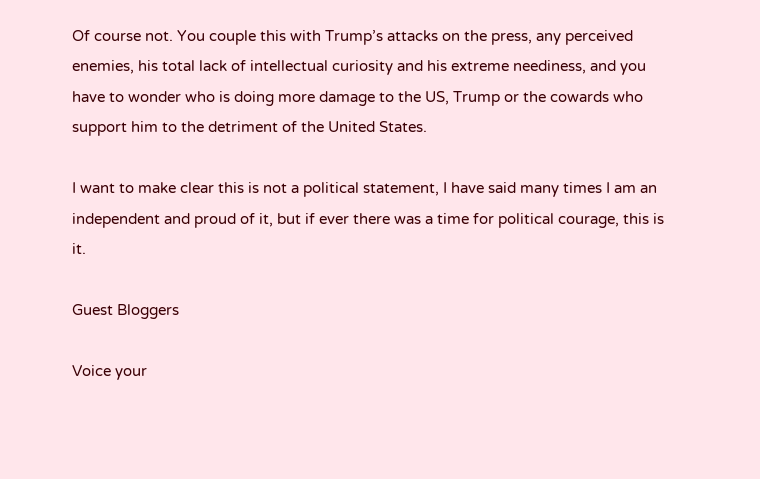Of course not. You couple this with Trump’s attacks on the press, any perceived enemies, his total lack of intellectual curiosity and his extreme neediness, and you have to wonder who is doing more damage to the US, Trump or the cowards who support him to the detriment of the United States.

I want to make clear this is not a political statement, I have said many times I am an independent and proud of it, but if ever there was a time for political courage, this is it.

Guest Bloggers

Voice your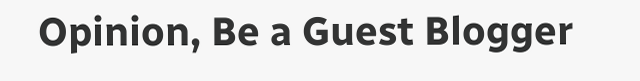Opinion, Be a Guest Blogger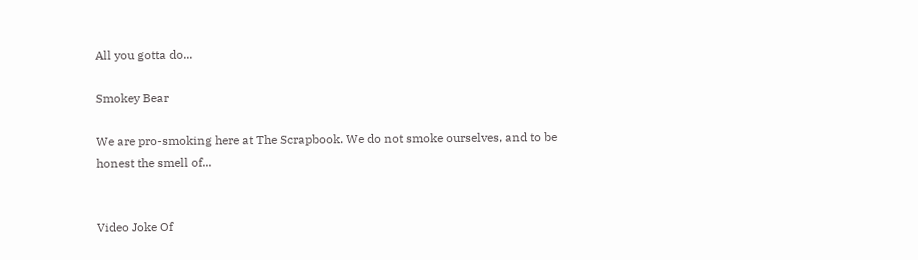All you gotta do...

Smokey Bear

We are pro-smoking here at The Scrapbook. We do not smoke ourselves, and to be honest the smell of...


Video Joke Of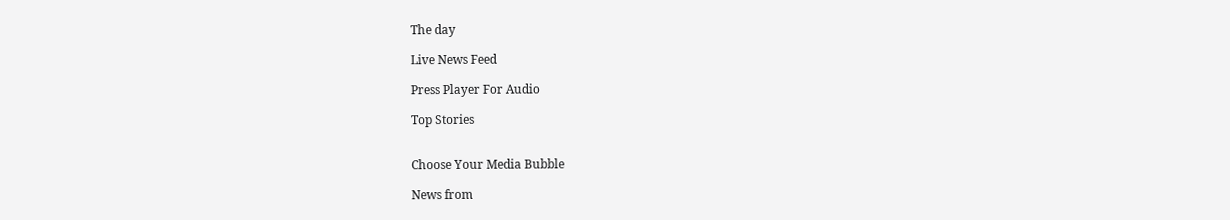The day

Live News Feed

Press Player For Audio

Top Stories


Choose Your Media Bubble

News from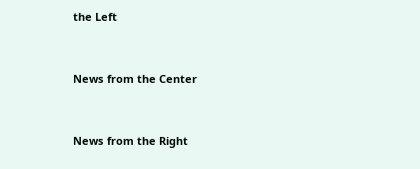the Left


News from the Center


News from the Right